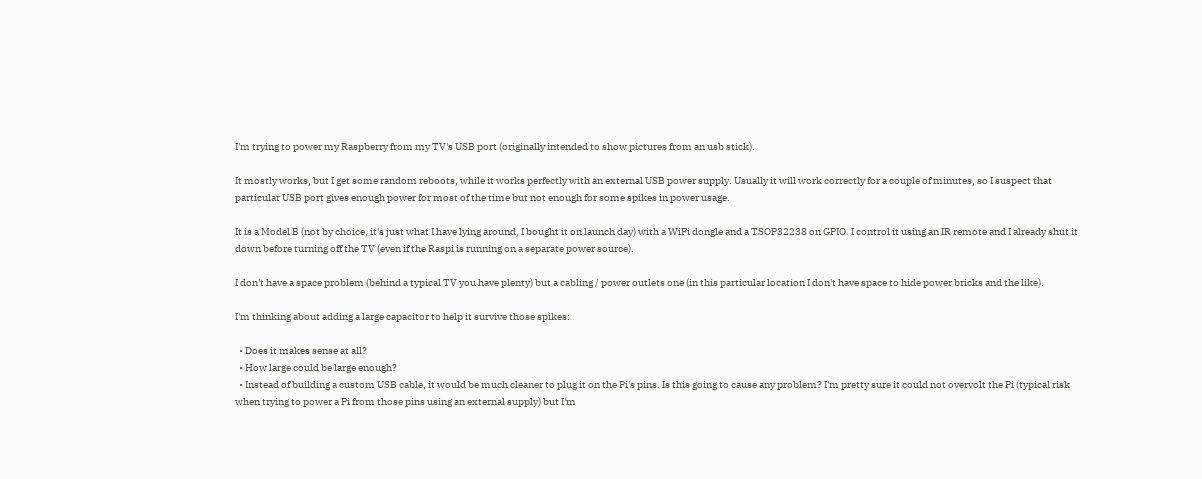I'm trying to power my Raspberry from my TV's USB port (originally intended to show pictures from an usb stick).

It mostly works, but I get some random reboots, while it works perfectly with an external USB power supply. Usually it will work correctly for a couple of minutes, so I suspect that particular USB port gives enough power for most of the time but not enough for some spikes in power usage.

It is a Model B (not by choice, it's just what I have lying around, I bought it on launch day) with a WiFi dongle and a TSOP32238 on GPIO. I control it using an IR remote and I already shut it down before turning off the TV (even if the Raspi is running on a separate power source).

I don't have a space problem (behind a typical TV you have plenty) but a cabling / power outlets one (in this particular location I don't have space to hide power bricks and the like).

I'm thinking about adding a large capacitor to help it survive those spikes:

  • Does it makes sense at all?
  • How large could be large enough?
  • Instead of building a custom USB cable, it would be much cleaner to plug it on the Pi's pins. Is this going to cause any problem? I'm pretty sure it could not overvolt the Pi (typical risk when trying to power a Pi from those pins using an external supply) but I'm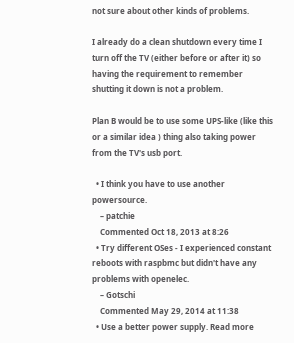not sure about other kinds of problems.

I already do a clean shutdown every time I turn off the TV (either before or after it) so having the requirement to remember shutting it down is not a problem.

Plan B would be to use some UPS-like (like this or a similar idea ) thing also taking power from the TV's usb port.

  • I think you have to use another powersource.
    – patchie
    Commented Oct 18, 2013 at 8:26
  • Try different OSes - I experienced constant reboots with raspbmc but didn't have any problems with openelec.
    – Gotschi
    Commented May 29, 2014 at 11:38
  • Use a better power supply. Read more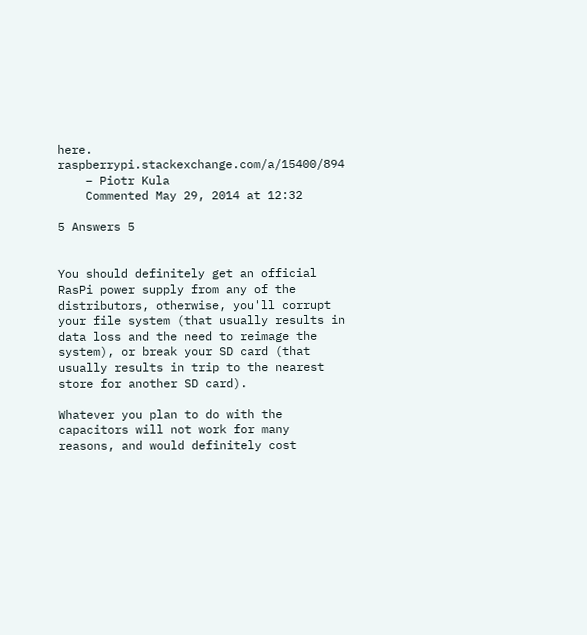here. raspberrypi.stackexchange.com/a/15400/894
    – Piotr Kula
    Commented May 29, 2014 at 12:32

5 Answers 5


You should definitely get an official RasPi power supply from any of the distributors, otherwise, you'll corrupt your file system (that usually results in data loss and the need to reimage the system), or break your SD card (that usually results in trip to the nearest store for another SD card).

Whatever you plan to do with the capacitors will not work for many reasons, and would definitely cost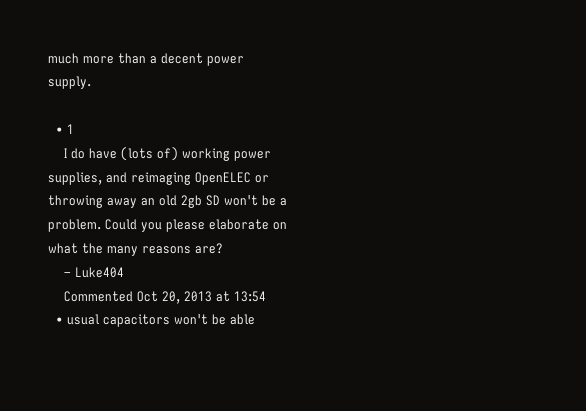much more than a decent power supply.

  • 1
    I do have (lots of) working power supplies, and reimaging OpenELEC or throwing away an old 2gb SD won't be a problem. Could you please elaborate on what the many reasons are?
    – Luke404
    Commented Oct 20, 2013 at 13:54
  • usual capacitors won't be able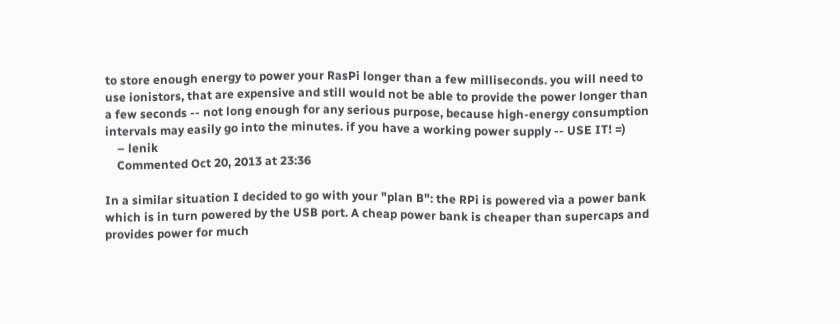to store enough energy to power your RasPi longer than a few milliseconds. you will need to use ionistors, that are expensive and still would not be able to provide the power longer than a few seconds -- not long enough for any serious purpose, because high-energy consumption intervals may easily go into the minutes. if you have a working power supply -- USE IT! =)
    – lenik
    Commented Oct 20, 2013 at 23:36

In a similar situation I decided to go with your "plan B": the RPi is powered via a power bank which is in turn powered by the USB port. A cheap power bank is cheaper than supercaps and provides power for much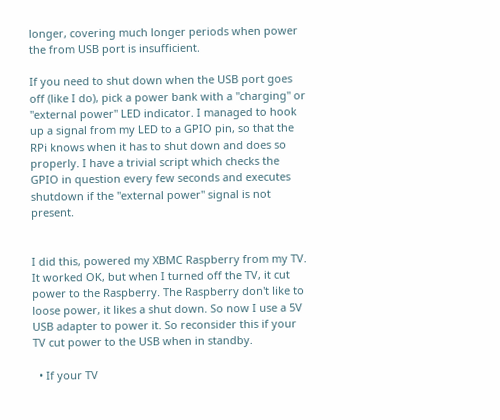longer, covering much longer periods when power the from USB port is insufficient.

If you need to shut down when the USB port goes off (like I do), pick a power bank with a "charging" or "external power" LED indicator. I managed to hook up a signal from my LED to a GPIO pin, so that the RPi knows when it has to shut down and does so properly. I have a trivial script which checks the GPIO in question every few seconds and executes shutdown if the "external power" signal is not present.


I did this, powered my XBMC Raspberry from my TV. It worked OK, but when I turned off the TV, it cut power to the Raspberry. The Raspberry don't like to loose power, it likes a shut down. So now I use a 5V USB adapter to power it. So reconsider this if your TV cut power to the USB when in standby.

  • If your TV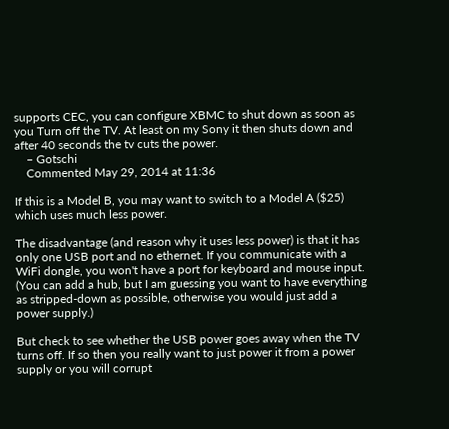supports CEC, you can configure XBMC to shut down as soon as you Turn off the TV. At least on my Sony it then shuts down and after 40 seconds the tv cuts the power.
    – Gotschi
    Commented May 29, 2014 at 11:36

If this is a Model B, you may want to switch to a Model A ($25) which uses much less power.

The disadvantage (and reason why it uses less power) is that it has only one USB port and no ethernet. If you communicate with a WiFi dongle, you won't have a port for keyboard and mouse input. (You can add a hub, but I am guessing you want to have everything as stripped-down as possible, otherwise you would just add a power supply.)

But check to see whether the USB power goes away when the TV turns off. If so then you really want to just power it from a power supply or you will corrupt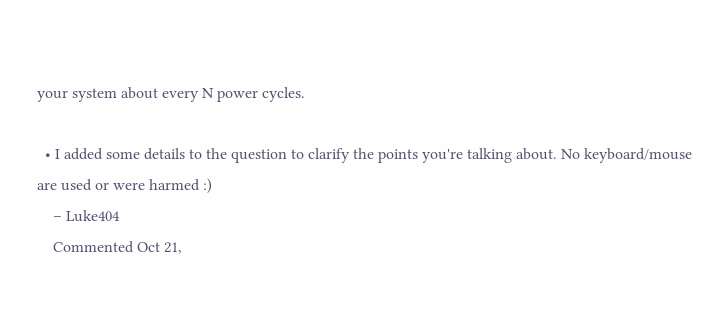your system about every N power cycles.

  • I added some details to the question to clarify the points you're talking about. No keyboard/mouse are used or were harmed :)
    – Luke404
    Commented Oct 21,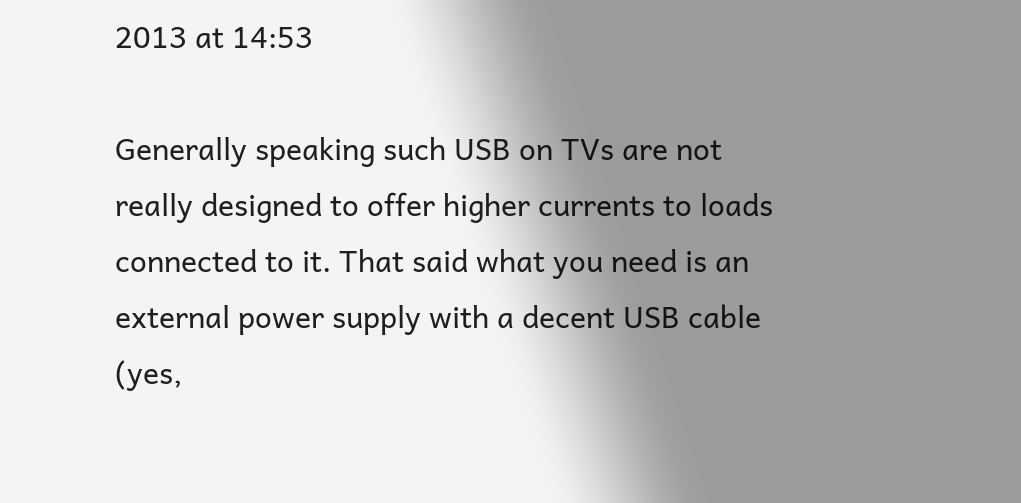2013 at 14:53

Generally speaking such USB on TVs are not really designed to offer higher currents to loads connected to it. That said what you need is an external power supply with a decent USB cable (yes,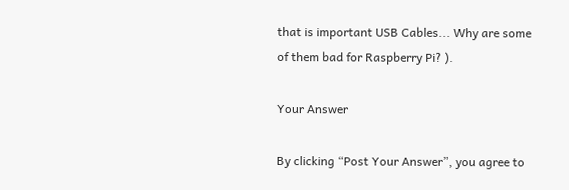that is important USB Cables... Why are some of them bad for Raspberry Pi? ).

Your Answer

By clicking “Post Your Answer”, you agree to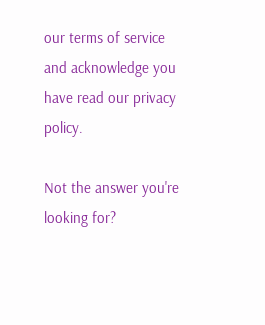our terms of service and acknowledge you have read our privacy policy.

Not the answer you're looking for?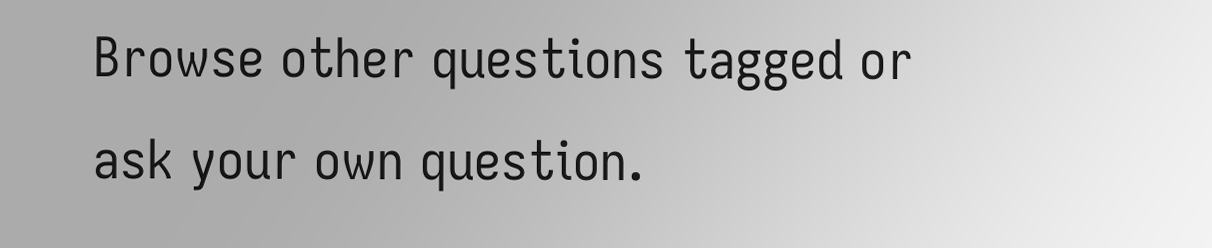Browse other questions tagged or ask your own question.